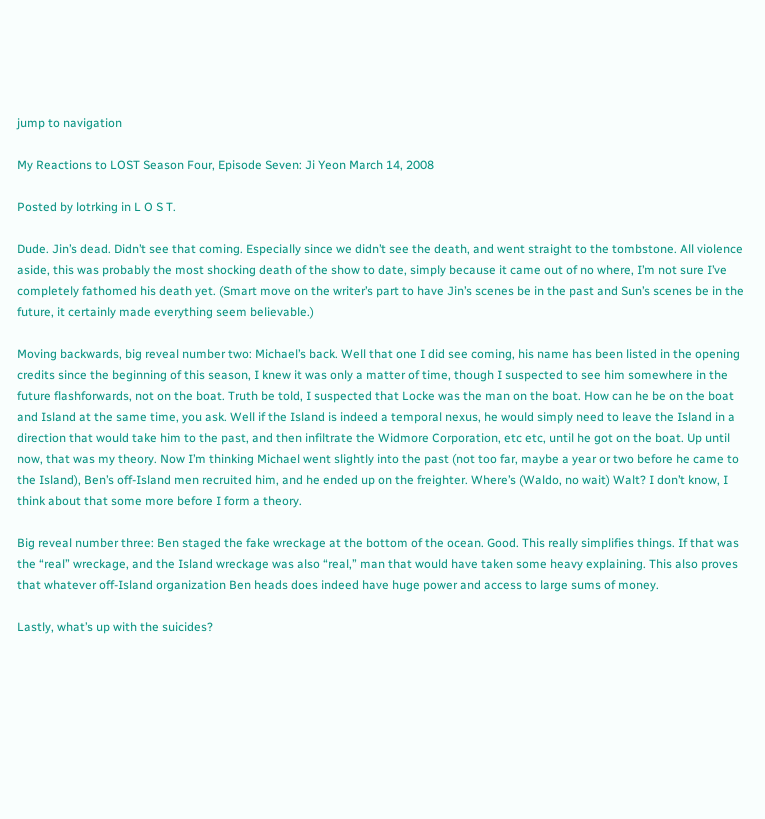jump to navigation

My Reactions to LOST Season Four, Episode Seven: Ji Yeon March 14, 2008

Posted by lotrking in L O S T.

Dude. Jin’s dead. Didn’t see that coming. Especially since we didn’t see the death, and went straight to the tombstone. All violence aside, this was probably the most shocking death of the show to date, simply because it came out of no where, I’m not sure I’ve completely fathomed his death yet. (Smart move on the writer’s part to have Jin’s scenes be in the past and Sun’s scenes be in the future, it certainly made everything seem believable.)

Moving backwards, big reveal number two: Michael’s back. Well that one I did see coming, his name has been listed in the opening credits since the beginning of this season, I knew it was only a matter of time, though I suspected to see him somewhere in the future flashforwards, not on the boat. Truth be told, I suspected that Locke was the man on the boat. How can he be on the boat and Island at the same time, you ask. Well if the Island is indeed a temporal nexus, he would simply need to leave the Island in a direction that would take him to the past, and then infiltrate the Widmore Corporation, etc etc, until he got on the boat. Up until now, that was my theory. Now I’m thinking Michael went slightly into the past (not too far, maybe a year or two before he came to the Island), Ben’s off-Island men recruited him, and he ended up on the freighter. Where’s (Waldo, no wait) Walt? I don’t know, I think about that some more before I form a theory.

Big reveal number three: Ben staged the fake wreckage at the bottom of the ocean. Good. This really simplifies things. If that was the “real” wreckage, and the Island wreckage was also “real,” man that would have taken some heavy explaining. This also proves that whatever off-Island organization Ben heads does indeed have huge power and access to large sums of money.

Lastly, what’s up with the suicides?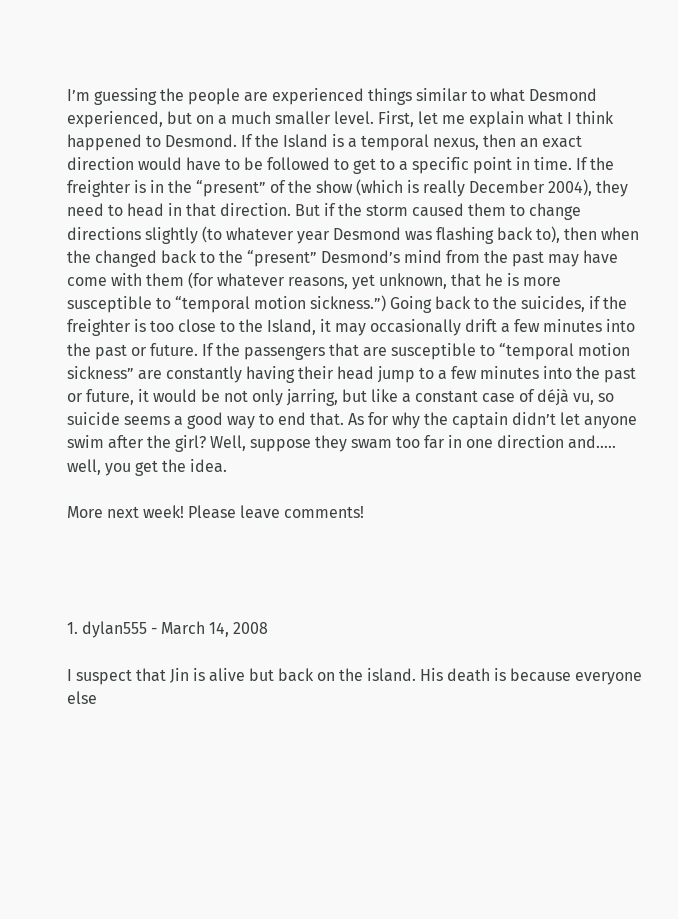I’m guessing the people are experienced things similar to what Desmond experienced, but on a much smaller level. First, let me explain what I think happened to Desmond. If the Island is a temporal nexus, then an exact direction would have to be followed to get to a specific point in time. If the freighter is in the “present” of the show (which is really December 2004), they need to head in that direction. But if the storm caused them to change directions slightly (to whatever year Desmond was flashing back to), then when the changed back to the “present” Desmond’s mind from the past may have come with them (for whatever reasons, yet unknown, that he is more susceptible to “temporal motion sickness.”) Going back to the suicides, if the freighter is too close to the Island, it may occasionally drift a few minutes into the past or future. If the passengers that are susceptible to “temporal motion sickness” are constantly having their head jump to a few minutes into the past or future, it would be not only jarring, but like a constant case of déjà vu, so suicide seems a good way to end that. As for why the captain didn’t let anyone swim after the girl? Well, suppose they swam too far in one direction and….. well, you get the idea.

More next week! Please leave comments!




1. dylan555 - March 14, 2008

I suspect that Jin is alive but back on the island. His death is because everyone else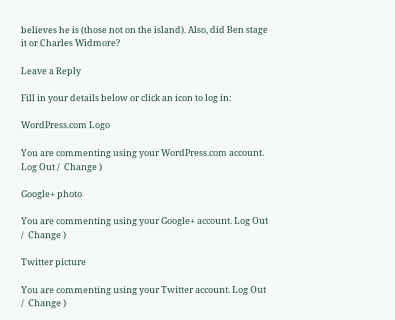believes he is (those not on the island). Also, did Ben stage it or Charles Widmore?

Leave a Reply

Fill in your details below or click an icon to log in:

WordPress.com Logo

You are commenting using your WordPress.com account. Log Out /  Change )

Google+ photo

You are commenting using your Google+ account. Log Out /  Change )

Twitter picture

You are commenting using your Twitter account. Log Out /  Change )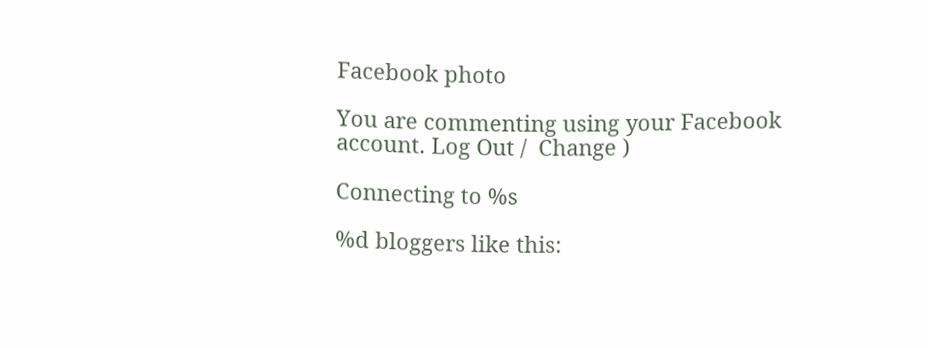Facebook photo

You are commenting using your Facebook account. Log Out /  Change )

Connecting to %s

%d bloggers like this: